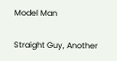Model Man

Straight Guy, Another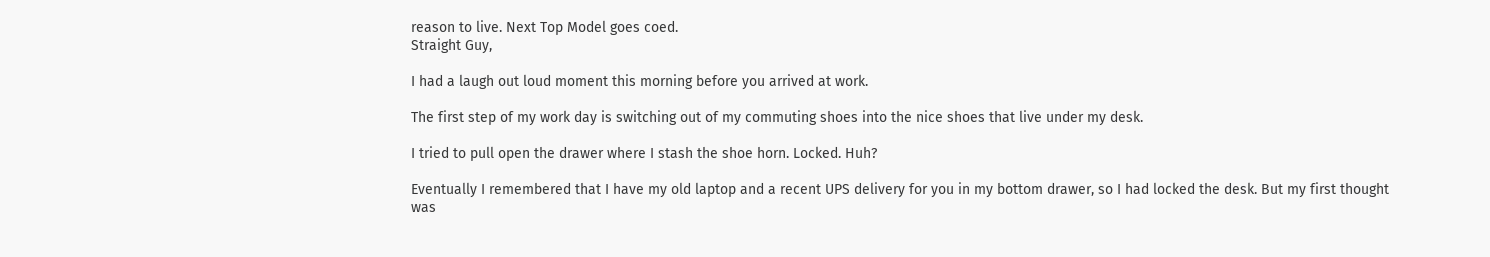reason to live. Next Top Model goes coed.
Straight Guy,

I had a laugh out loud moment this morning before you arrived at work.

The first step of my work day is switching out of my commuting shoes into the nice shoes that live under my desk.

I tried to pull open the drawer where I stash the shoe horn. Locked. Huh?

Eventually I remembered that I have my old laptop and a recent UPS delivery for you in my bottom drawer, so I had locked the desk. But my first thought was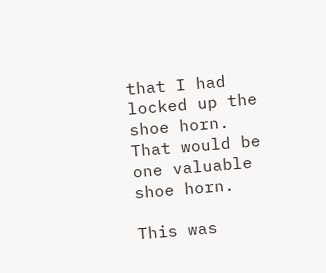that I had locked up the shoe horn. That would be one valuable shoe horn.

This was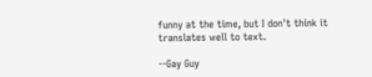funny at the time, but I don't think it translates well to text.

--Gay Guy